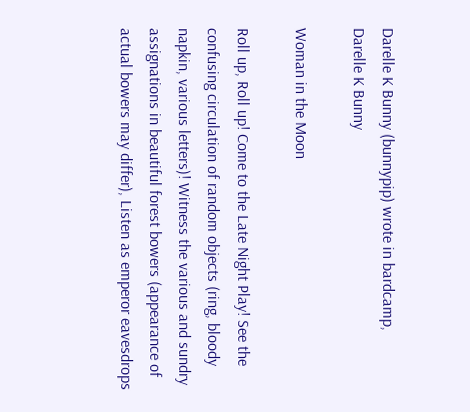Darelle K Bunny (bunnypip) wrote in bardcamp,
Darelle K Bunny

Woman in the Moon

Roll up, Roll up! Come to the Late Night Play! See the confusing circulation of random objects (ring, bloody napkin, various letters)! Witness the various and sundry assignations in beautiful forest bowers (appearance of actual bowers may differ), Listen as emperor eavesdrops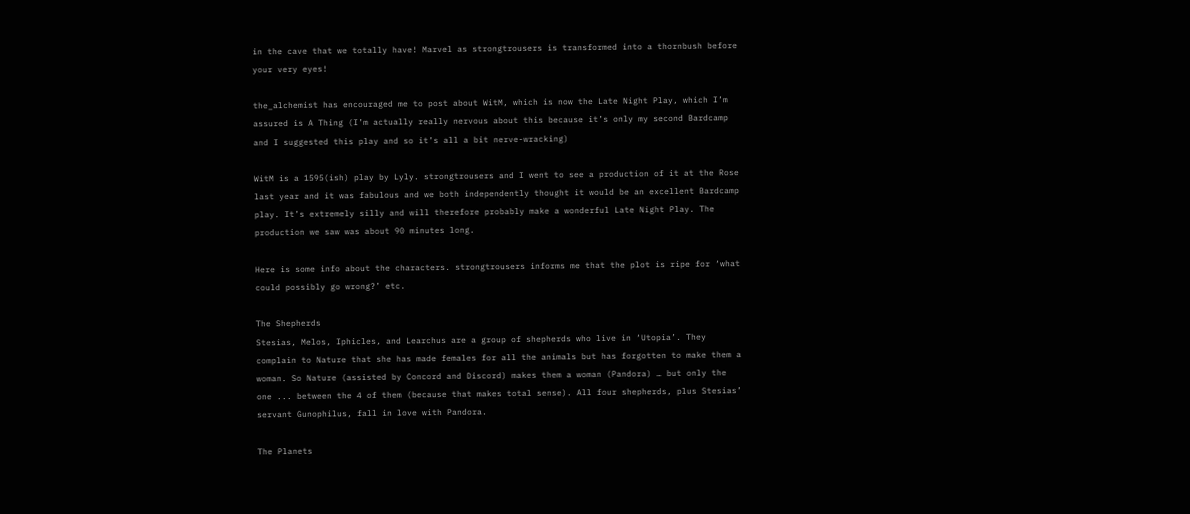in the cave that we totally have! Marvel as strongtrousers is transformed into a thornbush before your very eyes!

the_alchemist has encouraged me to post about WitM, which is now the Late Night Play, which I’m assured is A Thing (I’m actually really nervous about this because it’s only my second Bardcamp and I suggested this play and so it’s all a bit nerve-wracking)

WitM is a 1595(ish) play by Lyly. strongtrousers and I went to see a production of it at the Rose last year and it was fabulous and we both independently thought it would be an excellent Bardcamp play. It’s extremely silly and will therefore probably make a wonderful Late Night Play. The production we saw was about 90 minutes long.

Here is some info about the characters. strongtrousers informs me that the plot is ripe for ‘what could possibly go wrong?’ etc.

The Shepherds
Stesias, Melos, Iphicles, and Learchus are a group of shepherds who live in ‘Utopia’. They complain to Nature that she has made females for all the animals but has forgotten to make them a woman. So Nature (assisted by Concord and Discord) makes them a woman (Pandora) … but only the one ... between the 4 of them (because that makes total sense). All four shepherds, plus Stesias’ servant Gunophilus, fall in love with Pandora.

The Planets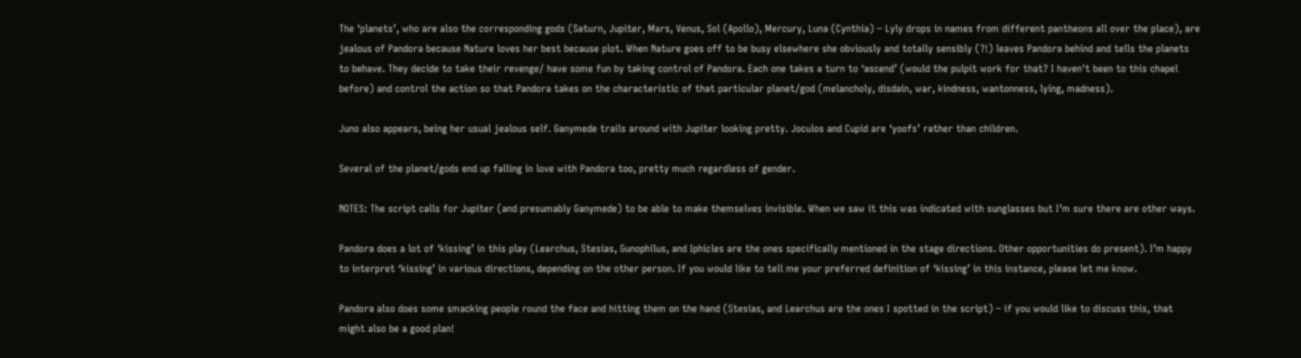The ‘planets’, who are also the corresponding gods (Saturn, Jupiter, Mars, Venus, Sol (Apollo), Mercury, Luna (Cynthia) – Lyly drops in names from different pantheons all over the place), are jealous of Pandora because Nature loves her best because plot. When Nature goes off to be busy elsewhere she obviously and totally sensibly (?!) leaves Pandora behind and tells the planets to behave. They decide to take their revenge/ have some fun by taking control of Pandora. Each one takes a turn to ‘ascend’ (would the pulpit work for that? I haven't been to this chapel before) and control the action so that Pandora takes on the characteristic of that particular planet/god (melancholy, disdain, war, kindness, wantonness, lying, madness).

Juno also appears, being her usual jealous self. Ganymede trails around with Jupiter looking pretty. Joculos and Cupid are ‘yoofs’ rather than children.

Several of the planet/gods end up falling in love with Pandora too, pretty much regardless of gender.

NOTES: The script calls for Jupiter (and presumably Ganymede) to be able to make themselves invisible. When we saw it this was indicated with sunglasses but I’m sure there are other ways.

Pandora does a lot of ‘kissing’ in this play (Learchus, Stesias, Gunophilus, and Iphicles are the ones specifically mentioned in the stage directions. Other opportunities do present). I’m happy to interpret ‘kissing’ in various directions, depending on the other person. If you would like to tell me your preferred definition of ‘kissing’ in this instance, please let me know.

Pandora also does some smacking people round the face and hitting them on the hand (Stesias, and Learchus are the ones I spotted in the script) – if you would like to discuss this, that might also be a good plan!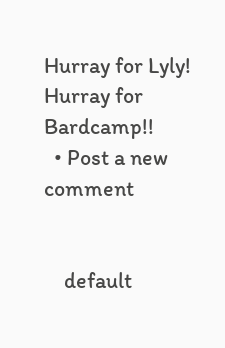Hurray for Lyly! Hurray for Bardcamp!!
  • Post a new comment


    default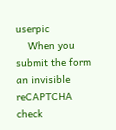userpic
    When you submit the form an invisible reCAPTCHA check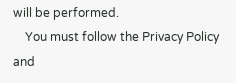will be performed.
    You must follow the Privacy Policy and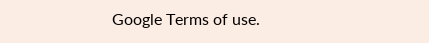Google Terms of use.